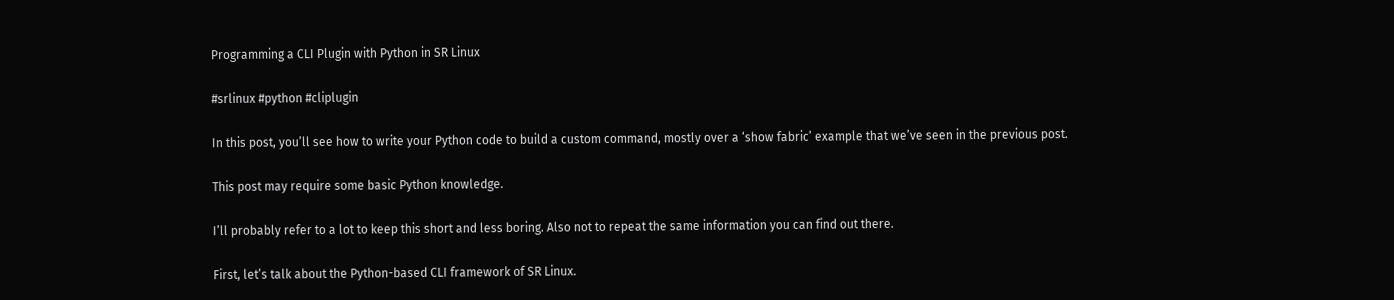Programming a CLI Plugin with Python in SR Linux

#srlinux #python #cliplugin

In this post, you’ll see how to write your Python code to build a custom command, mostly over a ‘show fabric’ example that we’ve seen in the previous post.

This post may require some basic Python knowledge.

I’ll probably refer to a lot to keep this short and less boring. Also not to repeat the same information you can find out there.

First, let’s talk about the Python-based CLI framework of SR Linux.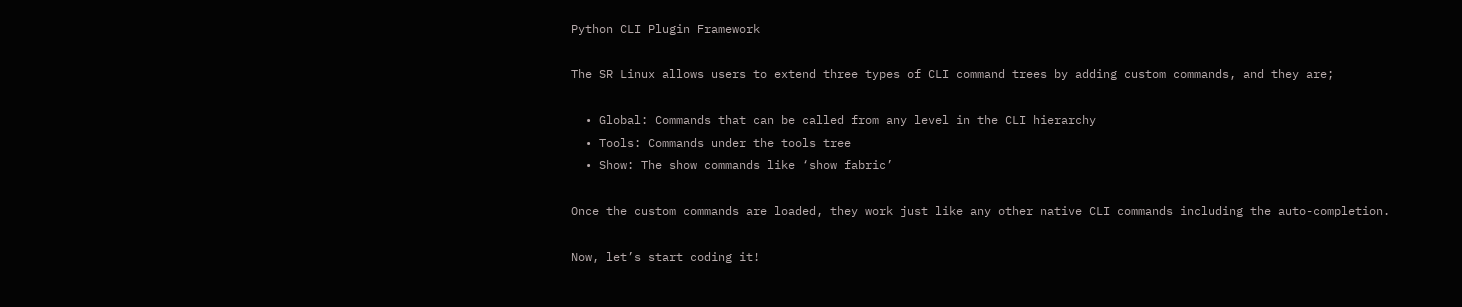Python CLI Plugin Framework

The SR Linux allows users to extend three types of CLI command trees by adding custom commands, and they are;

  • Global: Commands that can be called from any level in the CLI hierarchy
  • Tools: Commands under the tools tree
  • Show: The show commands like ‘show fabric’

Once the custom commands are loaded, they work just like any other native CLI commands including the auto-completion.

Now, let’s start coding it!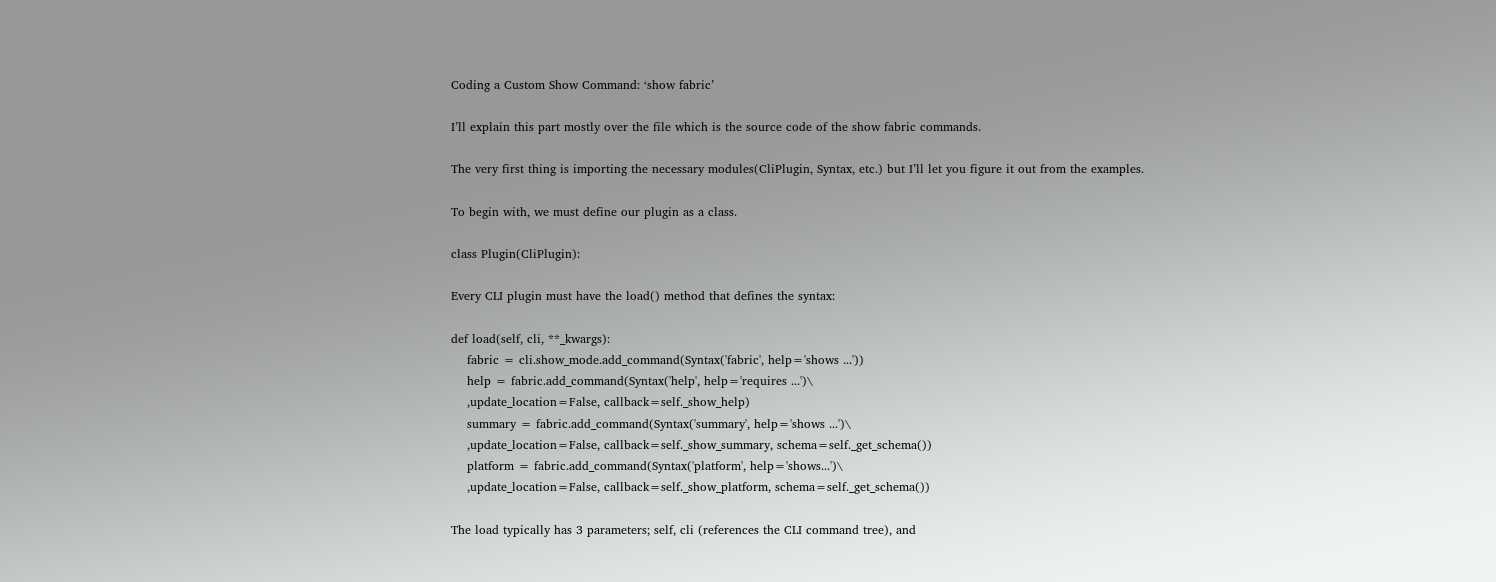Coding a Custom Show Command: ‘show fabric’

I’ll explain this part mostly over the file which is the source code of the show fabric commands.

The very first thing is importing the necessary modules(CliPlugin, Syntax, etc.) but I’ll let you figure it out from the examples.

To begin with, we must define our plugin as a class.

class Plugin(CliPlugin):

Every CLI plugin must have the load() method that defines the syntax:

def load(self, cli, **_kwargs):
    fabric = cli.show_mode.add_command(Syntax('fabric', help='shows ...'))
    help = fabric.add_command(Syntax('help', help='requires ...')\
    ,update_location=False, callback=self._show_help)
    summary = fabric.add_command(Syntax('summary', help='shows ...')\
    ,update_location=False, callback=self._show_summary, schema=self._get_schema())
    platform = fabric.add_command(Syntax('platform', help='shows...')\
    ,update_location=False, callback=self._show_platform, schema=self._get_schema())

The load typically has 3 parameters; self, cli (references the CLI command tree), and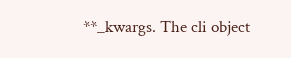**_kwargs. The cli object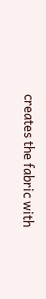creates the fabric with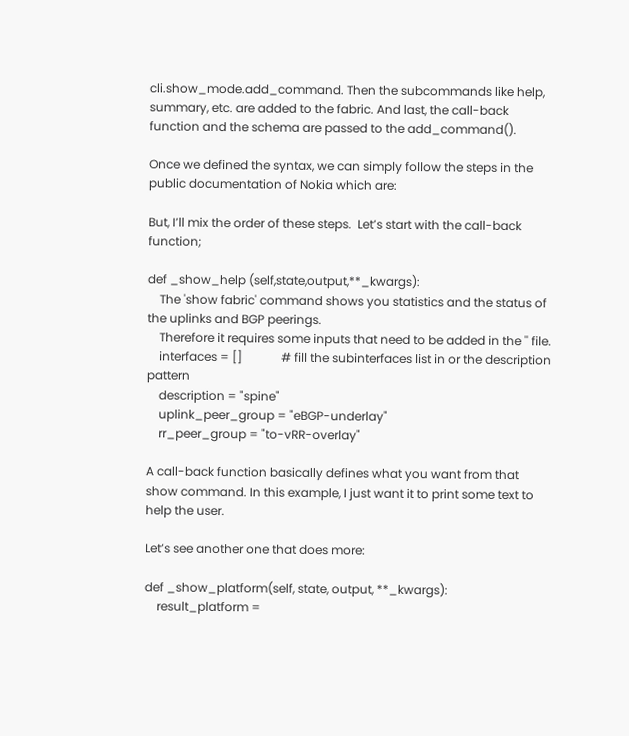cli.show_mode.add_command. Then the subcommands like help, summary, etc. are added to the fabric. And last, the call-back function and the schema are passed to the add_command().

Once we defined the syntax, we can simply follow the steps in the public documentation of Nokia which are:

But, I’ll mix the order of these steps.  Let’s start with the call-back function;

def _show_help (self,state,output,**_kwargs):
    The 'show fabric' command shows you statistics and the status of the uplinks and BGP peerings.
    Therefore it requires some inputs that need to be added in the '' file.
    interfaces = []             # fill the subinterfaces list in or the description pattern
    description = "spine"
    uplink_peer_group = "eBGP-underlay"
    rr_peer_group = "to-vRR-overlay"

A call-back function basically defines what you want from that show command. In this example, I just want it to print some text to help the user.

Let’s see another one that does more:

def _show_platform(self, state, output, **_kwargs):
    result_platform =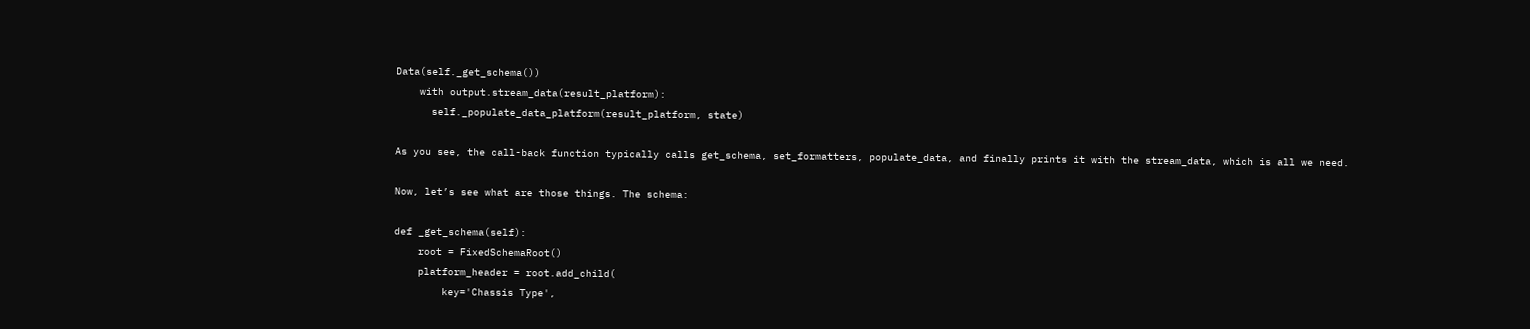Data(self._get_schema())
    with output.stream_data(result_platform):
      self._populate_data_platform(result_platform, state)

As you see, the call-back function typically calls get_schema, set_formatters, populate_data, and finally prints it with the stream_data, which is all we need.

Now, let’s see what are those things. The schema:

def _get_schema(self):
    root = FixedSchemaRoot()
    platform_header = root.add_child(
        key='Chassis Type',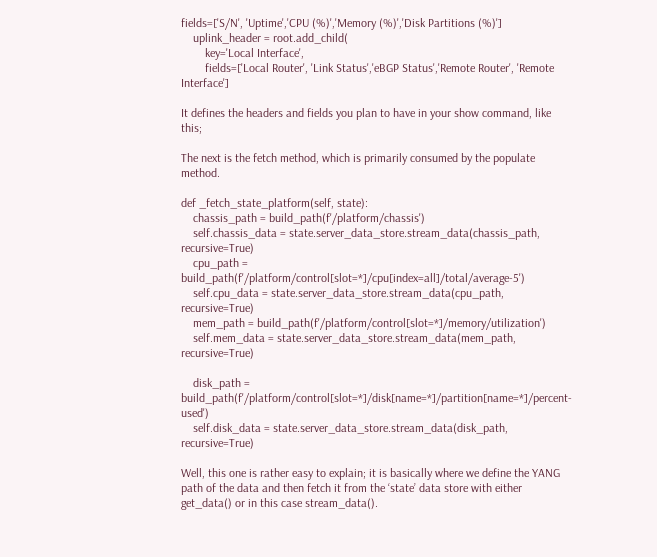fields=['S/N', 'Uptime','CPU (%)','Memory (%)','Disk Partitions (%)']
    uplink_header = root.add_child(
        key='Local Interface',
        fields=['Local Router', 'Link Status','eBGP Status','Remote Router', 'Remote Interface']

It defines the headers and fields you plan to have in your show command, like this;

The next is the fetch method, which is primarily consumed by the populate method.

def _fetch_state_platform(self, state):
    chassis_path = build_path(f'/platform/chassis')
    self.chassis_data = state.server_data_store.stream_data(chassis_path, recursive=True)
    cpu_path = build_path(f'/platform/control[slot=*]/cpu[index=all]/total/average-5')
    self.cpu_data = state.server_data_store.stream_data(cpu_path, recursive=True)
    mem_path = build_path(f'/platform/control[slot=*]/memory/utilization')
    self.mem_data = state.server_data_store.stream_data(mem_path, recursive=True)

    disk_path = build_path(f'/platform/control[slot=*]/disk[name=*]/partition[name=*]/percent-used')
    self.disk_data = state.server_data_store.stream_data(disk_path, recursive=True)

Well, this one is rather easy to explain; it is basically where we define the YANG path of the data and then fetch it from the ‘state’ data store with either get_data() or in this case stream_data().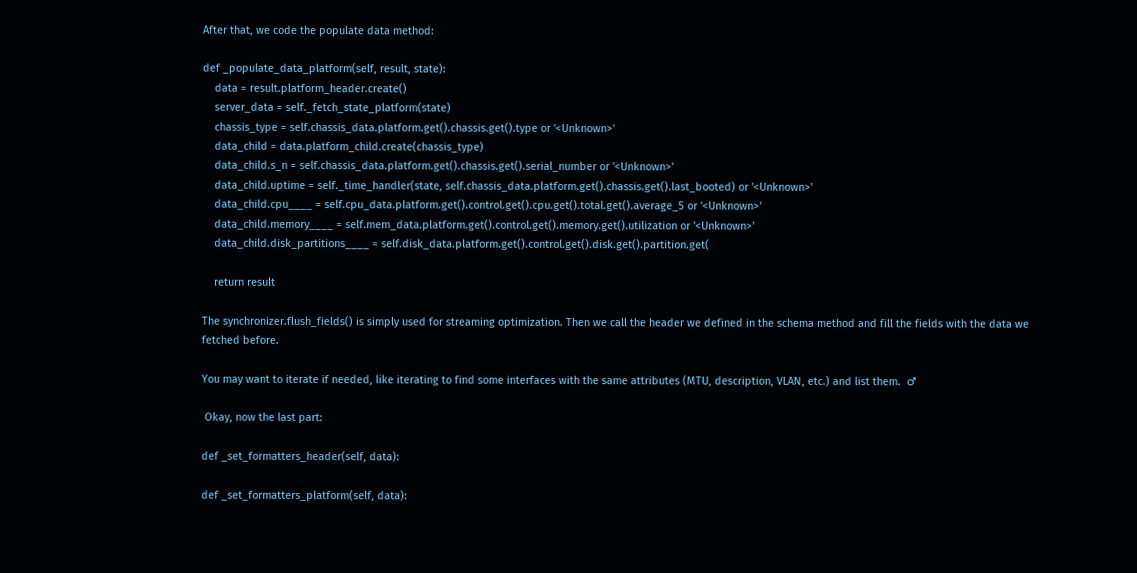After that, we code the populate data method:

def _populate_data_platform(self, result, state):
    data = result.platform_header.create()
    server_data = self._fetch_state_platform(state)
    chassis_type = self.chassis_data.platform.get().chassis.get().type or '<Unknown>'
    data_child = data.platform_child.create(chassis_type)
    data_child.s_n = self.chassis_data.platform.get().chassis.get().serial_number or '<Unknown>'
    data_child.uptime = self._time_handler(state, self.chassis_data.platform.get().chassis.get().last_booted) or '<Unknown>'
    data_child.cpu____ = self.cpu_data.platform.get().control.get().cpu.get().total.get().average_5 or '<Unknown>'
    data_child.memory____ = self.mem_data.platform.get().control.get().memory.get().utilization or '<Unknown>'
    data_child.disk_partitions____ = self.disk_data.platform.get().control.get().disk.get().partition.get(

    return result

The synchronizer.flush_fields() is simply used for streaming optimization. Then we call the header we defined in the schema method and fill the fields with the data we fetched before.

You may want to iterate if needed, like iterating to find some interfaces with the same attributes (MTU, description, VLAN, etc.) and list them.  ♂

 Okay, now the last part:

def _set_formatters_header(self, data):

def _set_formatters_platform(self, data):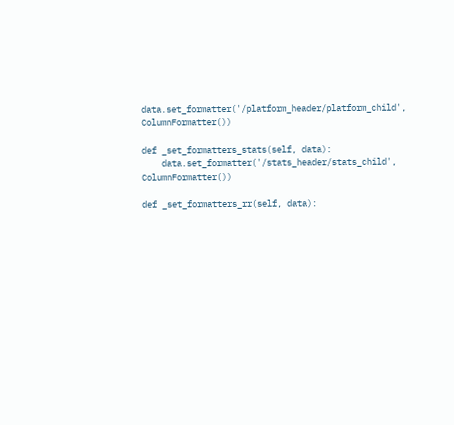data.set_formatter('/platform_header/platform_child', ColumnFormatter())

def _set_formatters_stats(self, data):
    data.set_formatter('/stats_header/stats_child', ColumnFormatter())

def _set_formatters_rr(self, data):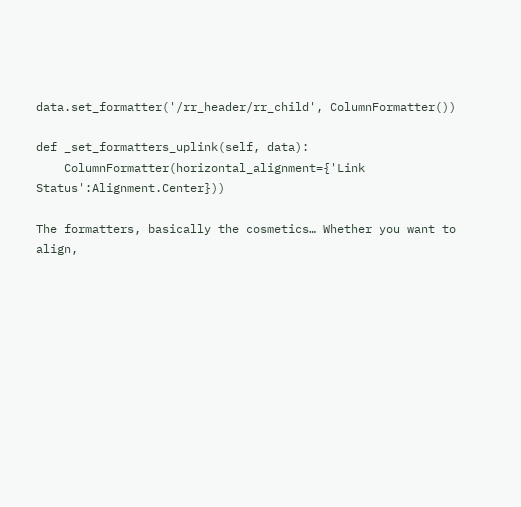data.set_formatter('/rr_header/rr_child', ColumnFormatter())

def _set_formatters_uplink(self, data):
    ColumnFormatter(horizontal_alignment={'Link Status':Alignment.Center}))

The formatters, basically the cosmetics… Whether you want to align,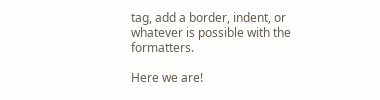tag, add a border, indent, or whatever is possible with the formatters.

Here we are!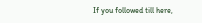If you followed till here,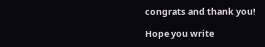congrats and thank you!

Hope you write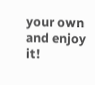your own and enjoy it!